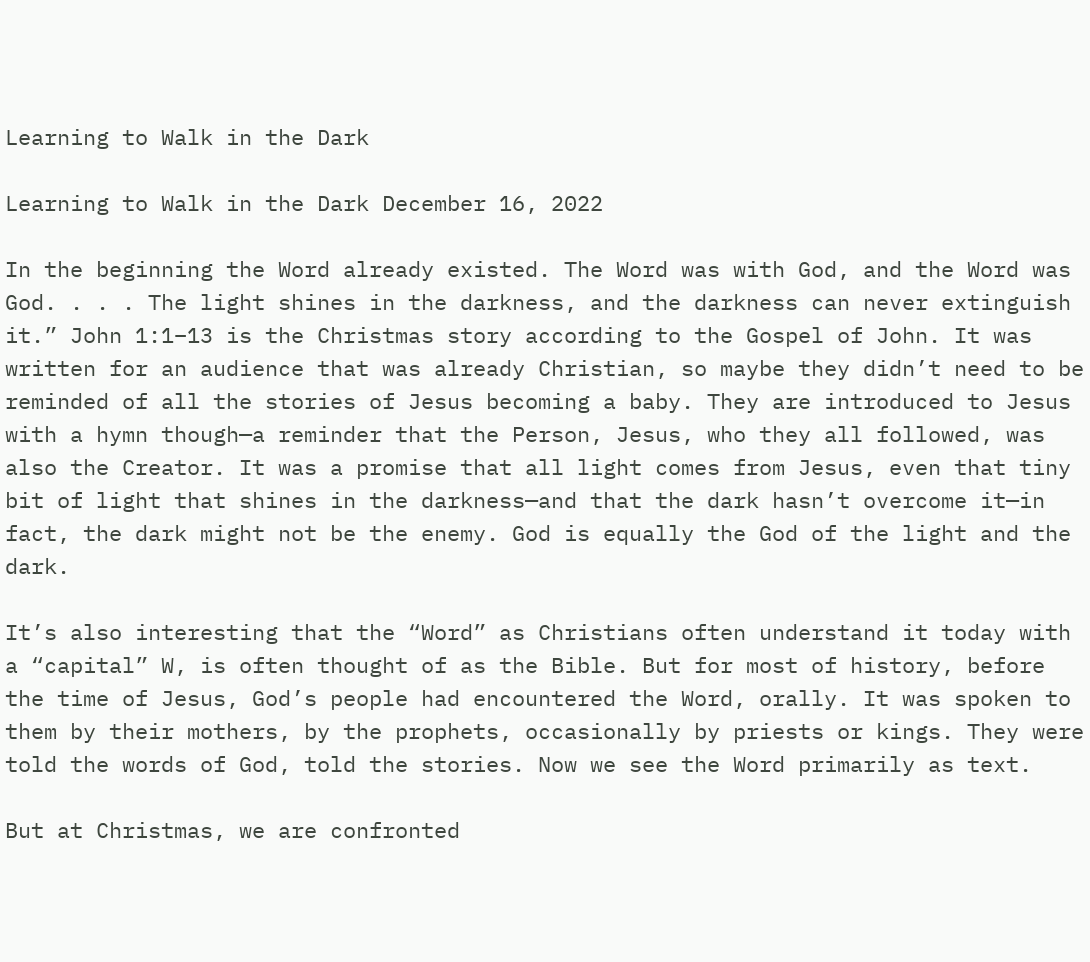Learning to Walk in the Dark

Learning to Walk in the Dark December 16, 2022

In the beginning the Word already existed. The Word was with God, and the Word was God. . . . The light shines in the darkness, and the darkness can never extinguish it.” John 1:1–13 is the Christmas story according to the Gospel of John. It was written for an audience that was already Christian, so maybe they didn’t need to be reminded of all the stories of Jesus becoming a baby. They are introduced to Jesus with a hymn though—a reminder that the Person, Jesus, who they all followed, was also the Creator. It was a promise that all light comes from Jesus, even that tiny bit of light that shines in the darkness—and that the dark hasn’t overcome it—in fact, the dark might not be the enemy. God is equally the God of the light and the dark.

It’s also interesting that the “Word” as Christians often understand it today with a “capital” W, is often thought of as the Bible. But for most of history, before the time of Jesus, God’s people had encountered the Word, orally. It was spoken to them by their mothers, by the prophets, occasionally by priests or kings. They were told the words of God, told the stories. Now we see the Word primarily as text.

But at Christmas, we are confronted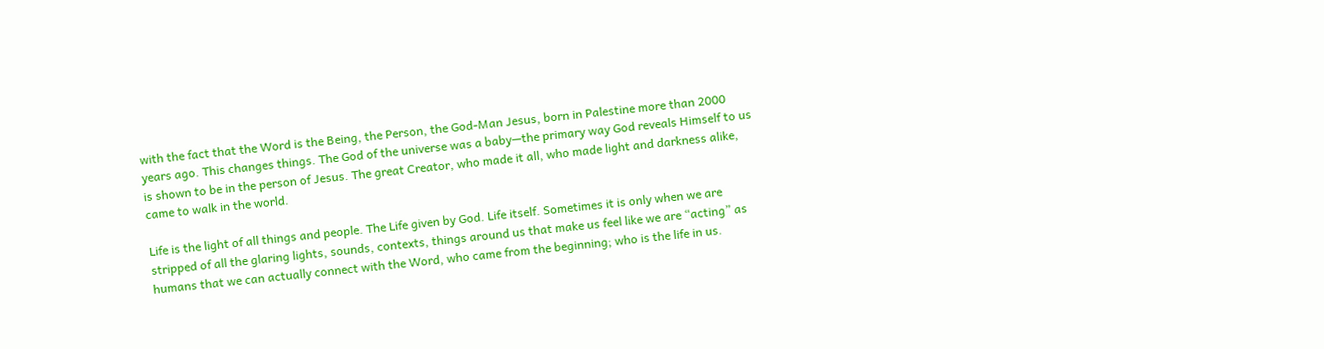with the fact that the Word is the Being, the Person, the God-Man Jesus, born in Palestine more than 2000 years ago. This changes things. The God of the universe was a baby—the primary way God reveals Himself to us is shown to be in the person of Jesus. The great Creator, who made it all, who made light and darkness alike, came to walk in the world.

Life is the light of all things and people. The Life given by God. Life itself. Sometimes it is only when we are stripped of all the glaring lights, sounds, contexts, things around us that make us feel like we are “acting” as humans that we can actually connect with the Word, who came from the beginning; who is the life in us.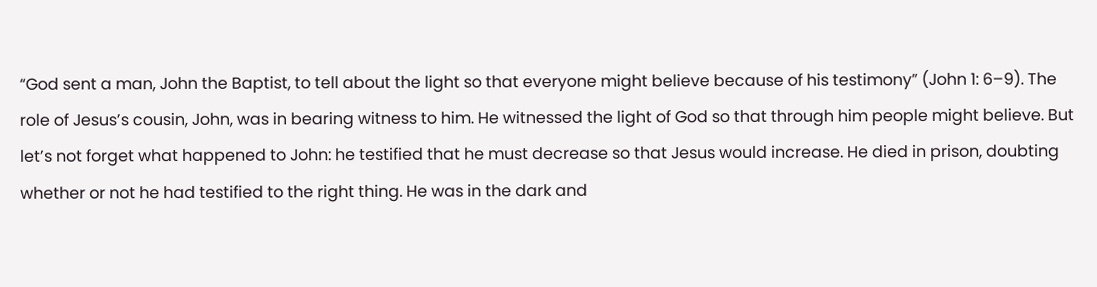“God sent a man, John the Baptist, to tell about the light so that everyone might believe because of his testimony” (John 1: 6–9). The role of Jesus’s cousin, John, was in bearing witness to him. He witnessed the light of God so that through him people might believe. But let’s not forget what happened to John: he testified that he must decrease so that Jesus would increase. He died in prison, doubting whether or not he had testified to the right thing. He was in the dark and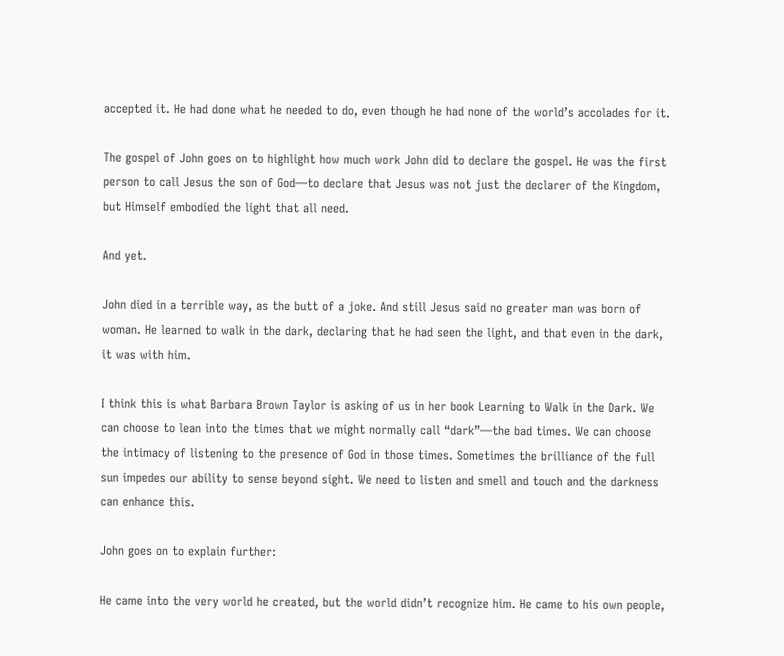accepted it. He had done what he needed to do, even though he had none of the world’s accolades for it.

The gospel of John goes on to highlight how much work John did to declare the gospel. He was the first person to call Jesus the son of God—to declare that Jesus was not just the declarer of the Kingdom, but Himself embodied the light that all need.

And yet.

John died in a terrible way, as the butt of a joke. And still Jesus said no greater man was born of woman. He learned to walk in the dark, declaring that he had seen the light, and that even in the dark, it was with him.

I think this is what Barbara Brown Taylor is asking of us in her book Learning to Walk in the Dark. We can choose to lean into the times that we might normally call “dark”—the bad times. We can choose the intimacy of listening to the presence of God in those times. Sometimes the brilliance of the full sun impedes our ability to sense beyond sight. We need to listen and smell and touch and the darkness can enhance this.

John goes on to explain further:

He came into the very world he created, but the world didn’t recognize him. He came to his own people,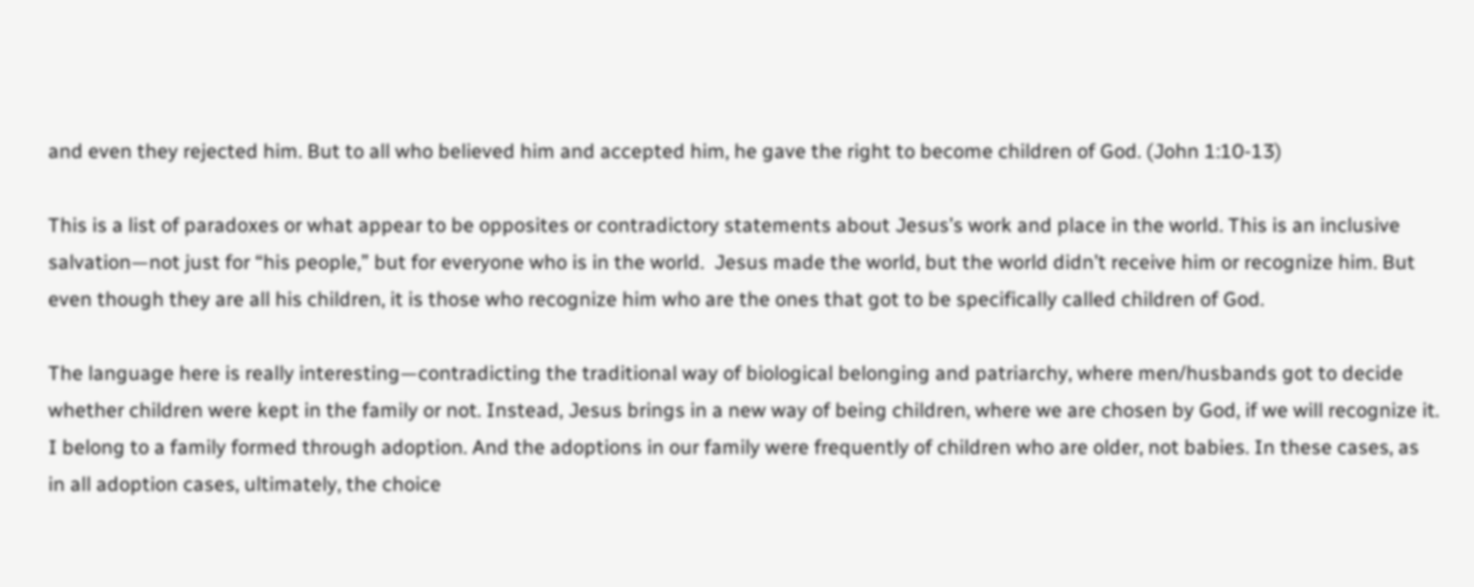and even they rejected him. But to all who believed him and accepted him, he gave the right to become children of God. (John 1:10-13)

This is a list of paradoxes or what appear to be opposites or contradictory statements about Jesus’s work and place in the world. This is an inclusive salvation—not just for “his people,” but for everyone who is in the world.  Jesus made the world, but the world didn’t receive him or recognize him. But even though they are all his children, it is those who recognize him who are the ones that got to be specifically called children of God.

The language here is really interesting—contradicting the traditional way of biological belonging and patriarchy, where men/husbands got to decide whether children were kept in the family or not. Instead, Jesus brings in a new way of being children, where we are chosen by God, if we will recognize it. I belong to a family formed through adoption. And the adoptions in our family were frequently of children who are older, not babies. In these cases, as in all adoption cases, ultimately, the choice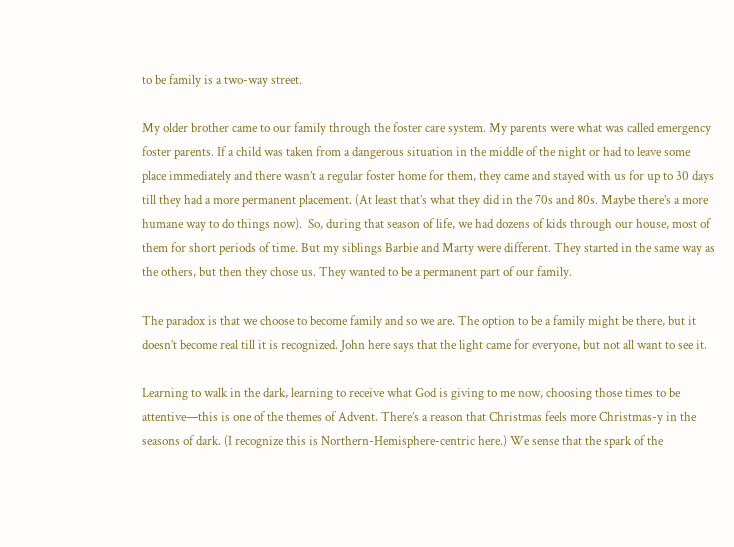to be family is a two-way street.

My older brother came to our family through the foster care system. My parents were what was called emergency foster parents. If a child was taken from a dangerous situation in the middle of the night or had to leave some place immediately and there wasn’t a regular foster home for them, they came and stayed with us for up to 30 days till they had a more permanent placement. (At least that’s what they did in the 70s and 80s. Maybe there’s a more humane way to do things now).  So, during that season of life, we had dozens of kids through our house, most of them for short periods of time. But my siblings Barbie and Marty were different. They started in the same way as the others, but then they chose us. They wanted to be a permanent part of our family.

The paradox is that we choose to become family and so we are. The option to be a family might be there, but it doesn’t become real till it is recognized. John here says that the light came for everyone, but not all want to see it.

Learning to walk in the dark, learning to receive what God is giving to me now, choosing those times to be attentive—this is one of the themes of Advent. There’s a reason that Christmas feels more Christmas-y in the seasons of dark. (I recognize this is Northern-Hemisphere-centric here.) We sense that the spark of the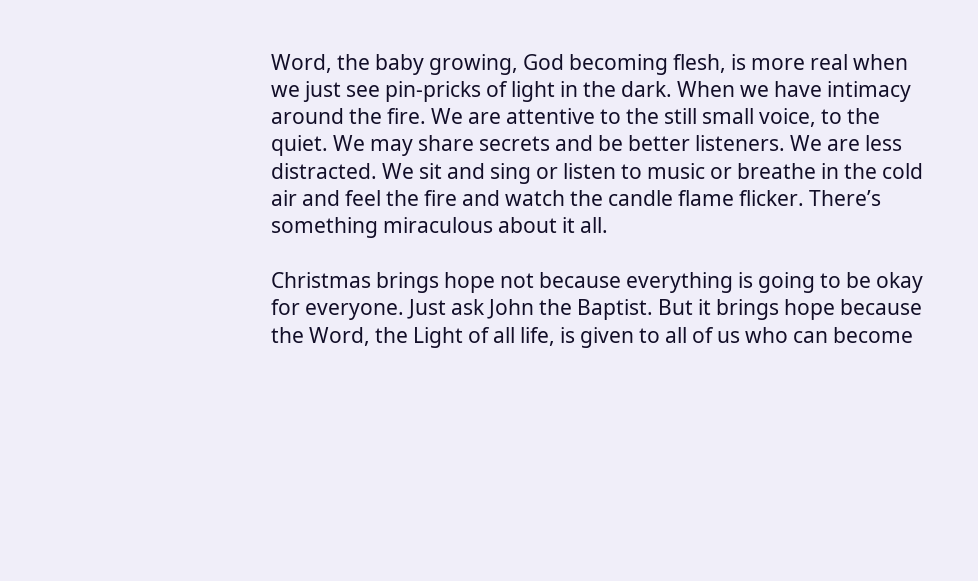Word, the baby growing, God becoming flesh, is more real when we just see pin-pricks of light in the dark. When we have intimacy around the fire. We are attentive to the still small voice, to the quiet. We may share secrets and be better listeners. We are less distracted. We sit and sing or listen to music or breathe in the cold air and feel the fire and watch the candle flame flicker. There’s something miraculous about it all.

Christmas brings hope not because everything is going to be okay for everyone. Just ask John the Baptist. But it brings hope because the Word, the Light of all life, is given to all of us who can become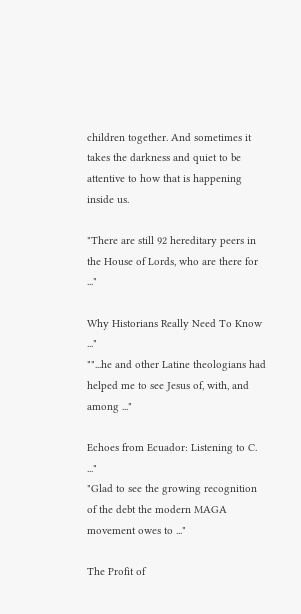children together. And sometimes it takes the darkness and quiet to be attentive to how that is happening inside us.

"There are still 92 hereditary peers in the House of Lords, who are there for ..."

Why Historians Really Need To Know ..."
""...he and other Latine theologians had helped me to see Jesus of, with, and among ..."

Echoes from Ecuador: Listening to C. ..."
"Glad to see the growing recognition of the debt the modern MAGA movement owes to ..."

The Profit of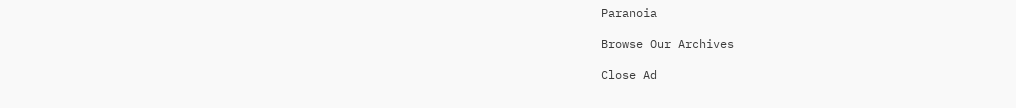Paranoia

Browse Our Archives

Close Ad